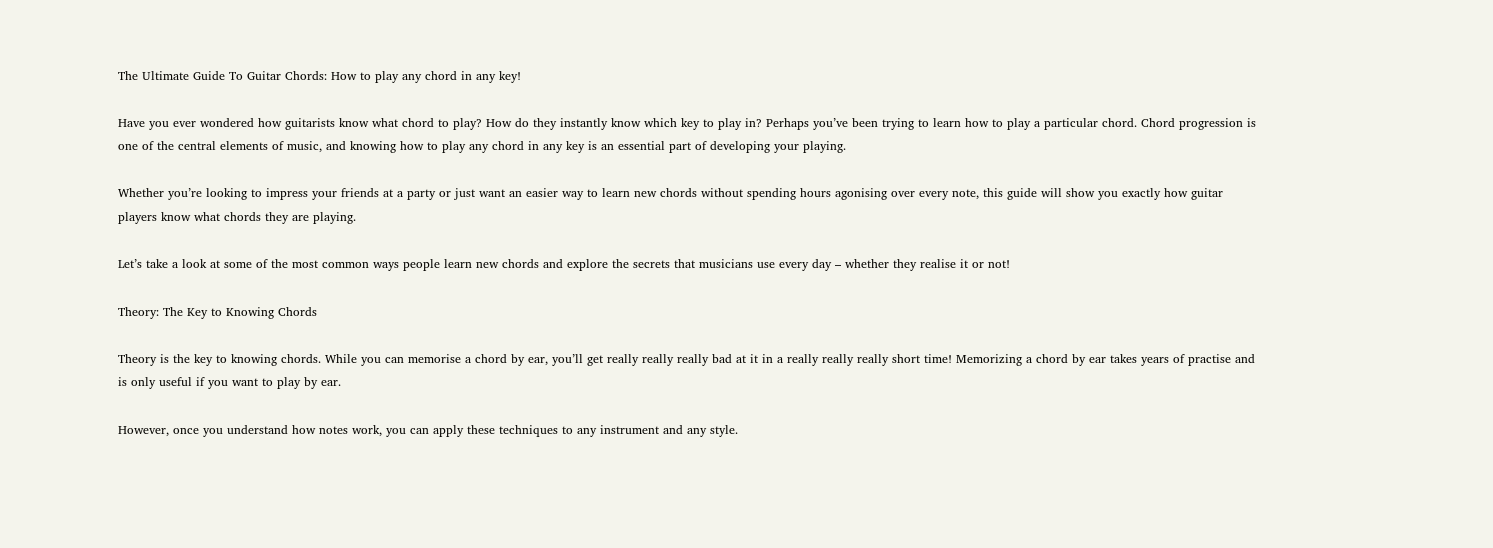The Ultimate Guide To Guitar Chords: How to play any chord in any key!

Have you ever wondered how guitarists know what chord to play? How do they instantly know which key to play in? Perhaps you’ve been trying to learn how to play a particular chord. Chord progression is one of the central elements of music, and knowing how to play any chord in any key is an essential part of developing your playing.

Whether you’re looking to impress your friends at a party or just want an easier way to learn new chords without spending hours agonising over every note, this guide will show you exactly how guitar players know what chords they are playing.

Let’s take a look at some of the most common ways people learn new chords and explore the secrets that musicians use every day – whether they realise it or not!

Theory: The Key to Knowing Chords

Theory is the key to knowing chords. While you can memorise a chord by ear, you’ll get really really really bad at it in a really really really short time! Memorizing a chord by ear takes years of practise and is only useful if you want to play by ear.

However, once you understand how notes work, you can apply these techniques to any instrument and any style.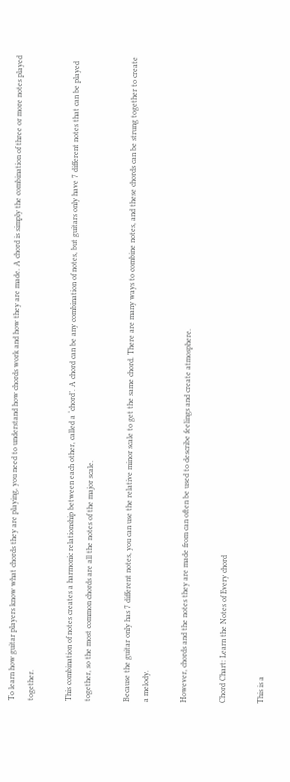To learn how guitar players know what chords they are playing, you need to understand how chords work and how they are made. A chord is simply the combination of three or more notes played together.

This combination of notes creates a harmonic relationship between each other, called a ‘chord’. A chord can be any combination of notes, but guitars only have 7 different notes that can be played together, so the most common chords are all the notes of the major scale.

Because the guitar only has 7 different notes, you can use the relative minor scale to get the same chord. There are many ways to combine notes, and these chords can be strung together to create a melody.

However, chords and the notes they are made from can often be used to describe feelings and create atmosphere.

Chord Chart: Learn the Notes of Every chord

This is a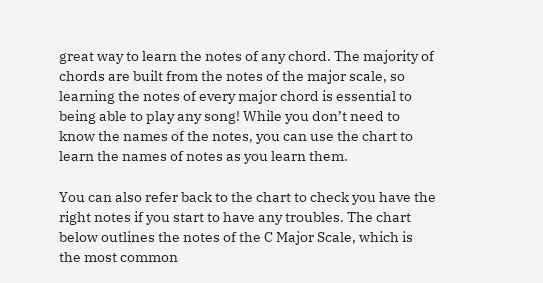great way to learn the notes of any chord. The majority of chords are built from the notes of the major scale, so learning the notes of every major chord is essential to being able to play any song! While you don’t need to know the names of the notes, you can use the chart to learn the names of notes as you learn them.

You can also refer back to the chart to check you have the right notes if you start to have any troubles. The chart below outlines the notes of the C Major Scale, which is the most common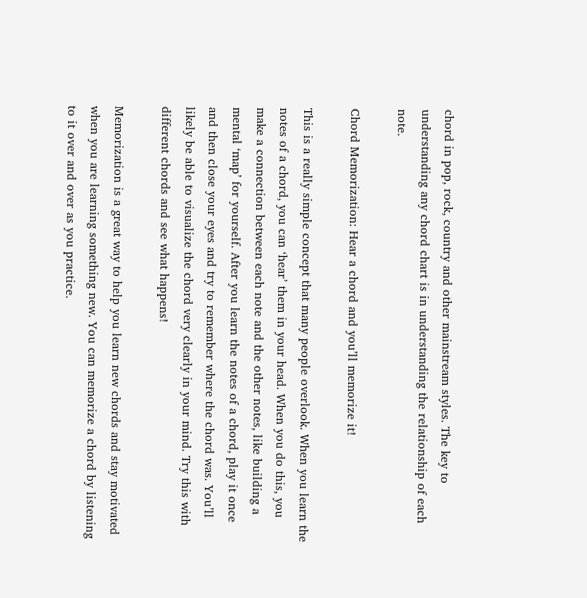chord in pop, rock, country and other mainstream styles. The key to understanding any chord chart is in understanding the relationship of each note.

Chord Memorization: Hear a chord and you’ll memorize it!

This is a really simple concept that many people overlook. When you learn the notes of a chord, you can ‘hear’ them in your head. When you do this, you make a connection between each note and the other notes, like building a mental ‘map’ for yourself. After you learn the notes of a chord, play it once and then close your eyes and try to remember where the chord was. You’ll likely be able to visualize the chord very clearly in your mind. Try this with different chords and see what happens!

Memorization is a great way to help you learn new chords and stay motivated when you are learning something new. You can memorize a chord by listening to it over and over as you practice.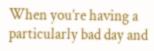When you’re having a particularly bad day and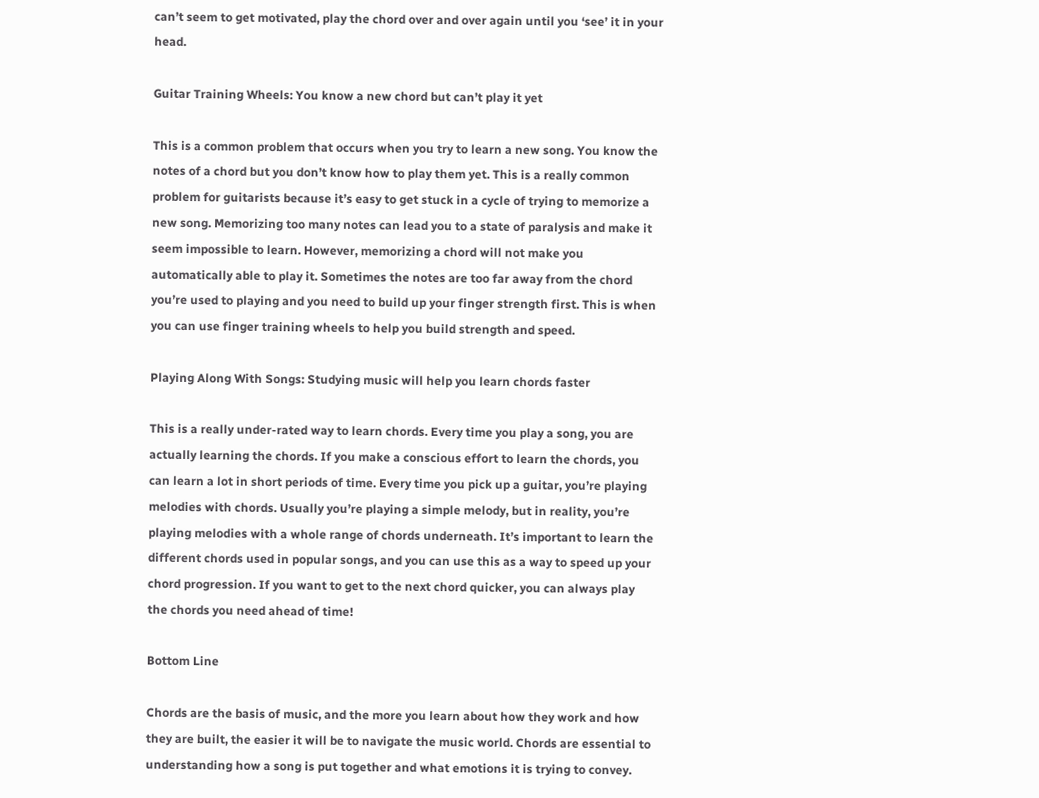can’t seem to get motivated, play the chord over and over again until you ‘see’ it in your head.

Guitar Training Wheels: You know a new chord but can’t play it yet

This is a common problem that occurs when you try to learn a new song. You know the notes of a chord but you don’t know how to play them yet. This is a really common problem for guitarists because it’s easy to get stuck in a cycle of trying to memorize a new song. Memorizing too many notes can lead you to a state of paralysis and make it seem impossible to learn. However, memorizing a chord will not make you automatically able to play it. Sometimes the notes are too far away from the chord you’re used to playing and you need to build up your finger strength first. This is when you can use finger training wheels to help you build strength and speed.

Playing Along With Songs: Studying music will help you learn chords faster

This is a really under-rated way to learn chords. Every time you play a song, you are actually learning the chords. If you make a conscious effort to learn the chords, you can learn a lot in short periods of time. Every time you pick up a guitar, you’re playing melodies with chords. Usually you’re playing a simple melody, but in reality, you’re playing melodies with a whole range of chords underneath. It’s important to learn the different chords used in popular songs, and you can use this as a way to speed up your chord progression. If you want to get to the next chord quicker, you can always play the chords you need ahead of time!

Bottom Line

Chords are the basis of music, and the more you learn about how they work and how they are built, the easier it will be to navigate the music world. Chords are essential to understanding how a song is put together and what emotions it is trying to convey.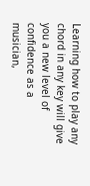Learning how to play any chord in any key will give you a new level of confidence as a musician,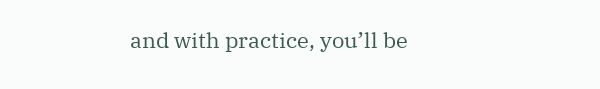and with practice, you’ll be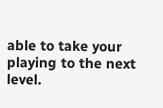able to take your playing to the next level.